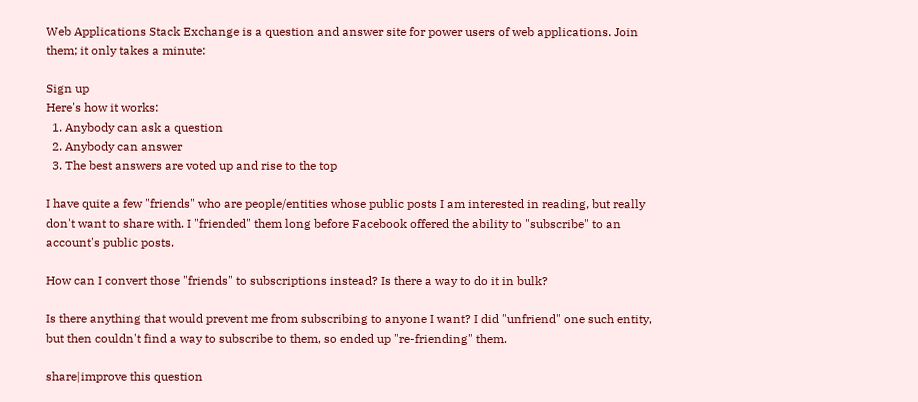Web Applications Stack Exchange is a question and answer site for power users of web applications. Join them; it only takes a minute:

Sign up
Here's how it works:
  1. Anybody can ask a question
  2. Anybody can answer
  3. The best answers are voted up and rise to the top

I have quite a few "friends" who are people/entities whose public posts I am interested in reading, but really don't want to share with. I "friended" them long before Facebook offered the ability to "subscribe" to an account's public posts.

How can I convert those "friends" to subscriptions instead? Is there a way to do it in bulk?

Is there anything that would prevent me from subscribing to anyone I want? I did "unfriend" one such entity, but then couldn't find a way to subscribe to them, so ended up "re-friending" them.

share|improve this question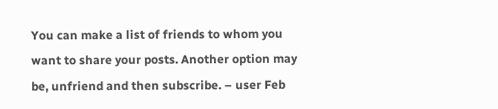You can make a list of friends to whom you want to share your posts. Another option may be, unfriend and then subscribe. – user Feb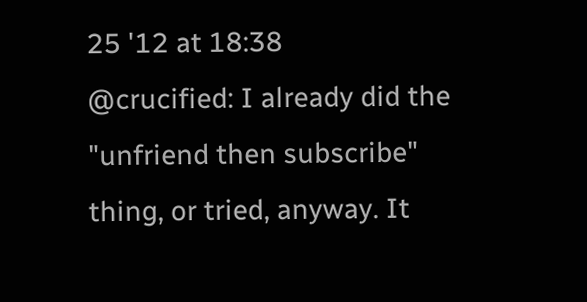25 '12 at 18:38
@crucified: I already did the "unfriend then subscribe" thing, or tried, anyway. It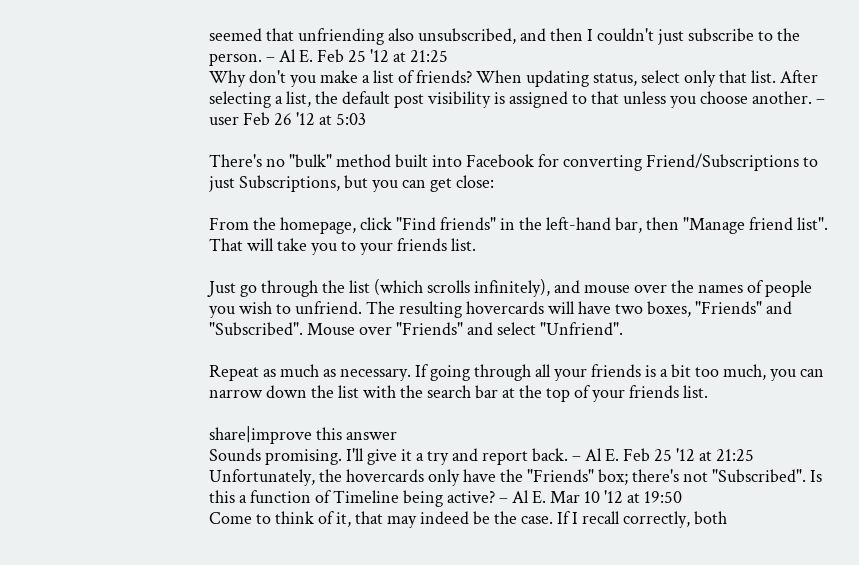seemed that unfriending also unsubscribed, and then I couldn't just subscribe to the person. – Al E. Feb 25 '12 at 21:25
Why don't you make a list of friends? When updating status, select only that list. After selecting a list, the default post visibility is assigned to that unless you choose another. – user Feb 26 '12 at 5:03

There's no "bulk" method built into Facebook for converting Friend/Subscriptions to just Subscriptions, but you can get close:

From the homepage, click "Find friends" in the left-hand bar, then "Manage friend list". That will take you to your friends list.

Just go through the list (which scrolls infinitely), and mouse over the names of people you wish to unfriend. The resulting hovercards will have two boxes, "Friends" and "Subscribed". Mouse over "Friends" and select "Unfriend".

Repeat as much as necessary. If going through all your friends is a bit too much, you can narrow down the list with the search bar at the top of your friends list.

share|improve this answer
Sounds promising. I'll give it a try and report back. – Al E. Feb 25 '12 at 21:25
Unfortunately, the hovercards only have the "Friends" box; there's not "Subscribed". Is this a function of Timeline being active? – Al E. Mar 10 '12 at 19:50
Come to think of it, that may indeed be the case. If I recall correctly, both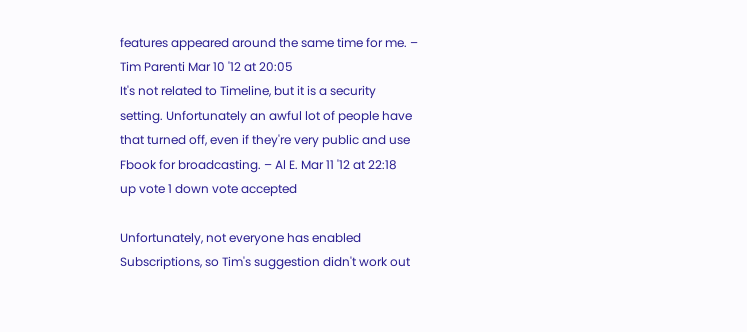features appeared around the same time for me. – Tim Parenti Mar 10 '12 at 20:05
It's not related to Timeline, but it is a security setting. Unfortunately an awful lot of people have that turned off, even if they're very public and use Fbook for broadcasting. – Al E. Mar 11 '12 at 22:18
up vote 1 down vote accepted

Unfortunately, not everyone has enabled Subscriptions, so Tim's suggestion didn't work out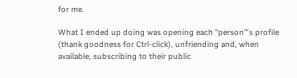for me.

What I ended up doing was opening each "person"'s profile (thank goodness for Ctrl-click), unfriending and, when available, subscribing to their public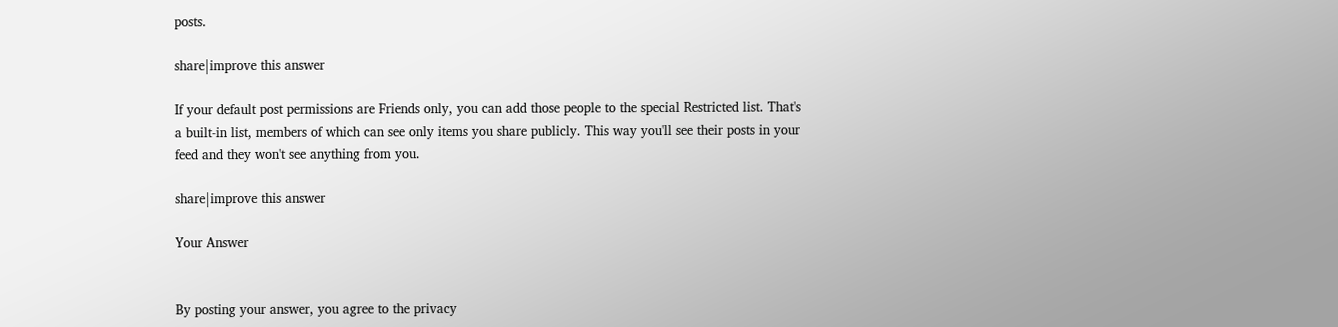posts.

share|improve this answer

If your default post permissions are Friends only, you can add those people to the special Restricted list. That's a built-in list, members of which can see only items you share publicly. This way you'll see their posts in your feed and they won't see anything from you.

share|improve this answer

Your Answer


By posting your answer, you agree to the privacy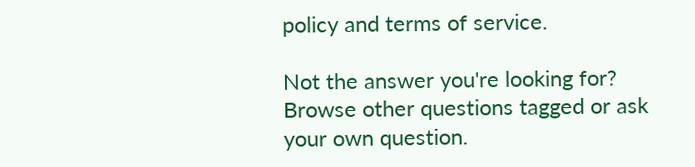policy and terms of service.

Not the answer you're looking for? Browse other questions tagged or ask your own question.